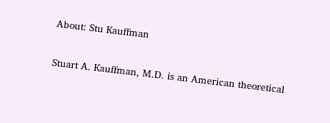About: Stu Kauffman


Stuart A. Kauffman, M.D. is an American theoretical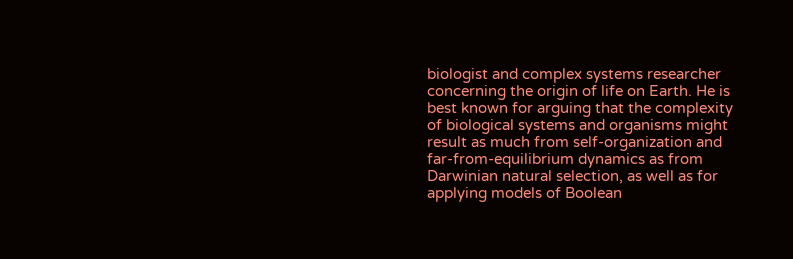biologist and complex systems researcher concerning the origin of life on Earth. He is best known for arguing that the complexity of biological systems and organisms might result as much from self-organization and far-from-equilibrium dynamics as from Darwinian natural selection, as well as for applying models of Boolean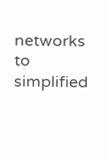networks to simplified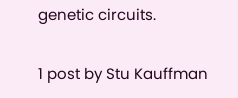genetic circuits.

1 post by Stu Kauffman